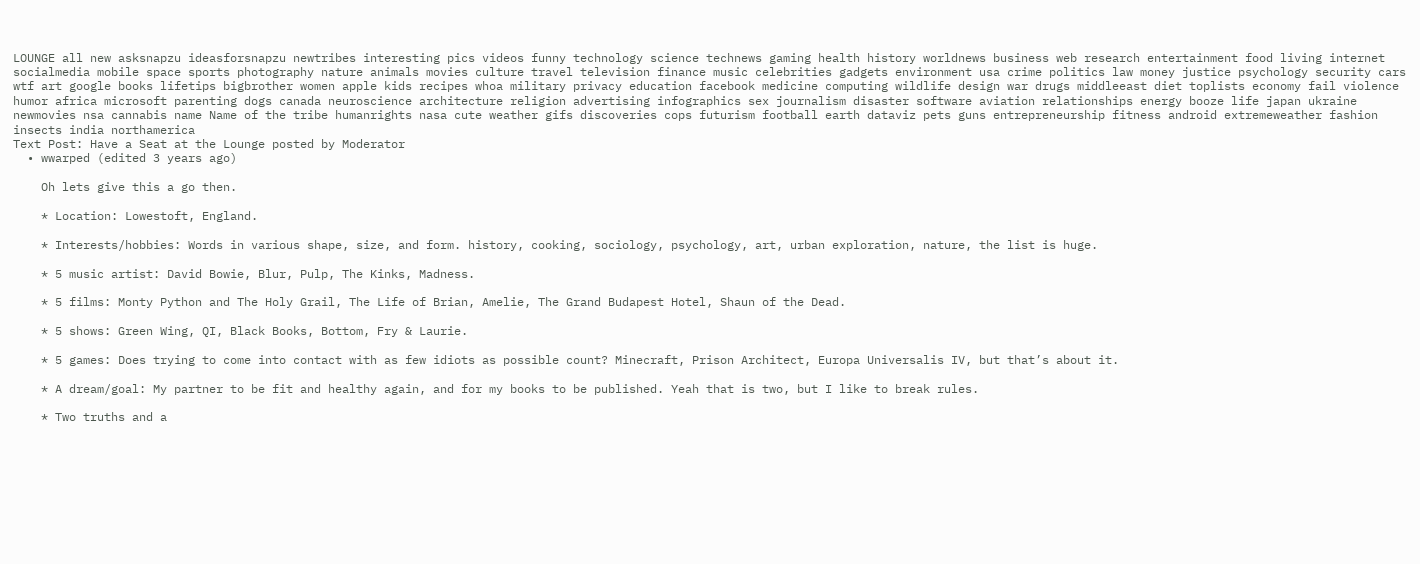LOUNGE all new asksnapzu ideasforsnapzu newtribes interesting pics videos funny technology science technews gaming health history worldnews business web research entertainment food living internet socialmedia mobile space sports photography nature animals movies culture travel television finance music celebrities gadgets environment usa crime politics law money justice psychology security cars wtf art google books lifetips bigbrother women apple kids recipes whoa military privacy education facebook medicine computing wildlife design war drugs middleeast diet toplists economy fail violence humor africa microsoft parenting dogs canada neuroscience architecture religion advertising infographics sex journalism disaster software aviation relationships energy booze life japan ukraine newmovies nsa cannabis name Name of the tribe humanrights nasa cute weather gifs discoveries cops futurism football earth dataviz pets guns entrepreneurship fitness android extremeweather fashion insects india northamerica
Text Post: Have a Seat at the Lounge posted by Moderator
  • wwarped (edited 3 years ago)

    Oh lets give this a go then.

    * Location: Lowestoft, England.

    * Interests/hobbies: Words in various shape, size, and form. history, cooking, sociology, psychology, art, urban exploration, nature, the list is huge.

    * 5 music artist: David Bowie, Blur, Pulp, The Kinks, Madness.

    * 5 films: Monty Python and The Holy Grail, The Life of Brian, Amelie, The Grand Budapest Hotel, Shaun of the Dead.

    * 5 shows: Green Wing, QI, Black Books, Bottom, Fry & Laurie.

    * 5 games: Does trying to come into contact with as few idiots as possible count? Minecraft, Prison Architect, Europa Universalis IV, but that’s about it.

    * A dream/goal: My partner to be fit and healthy again, and for my books to be published. Yeah that is two, but I like to break rules.

    * Two truths and a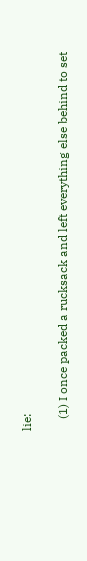lie:

    (1) I once packed a rucksack and left everything else behind to set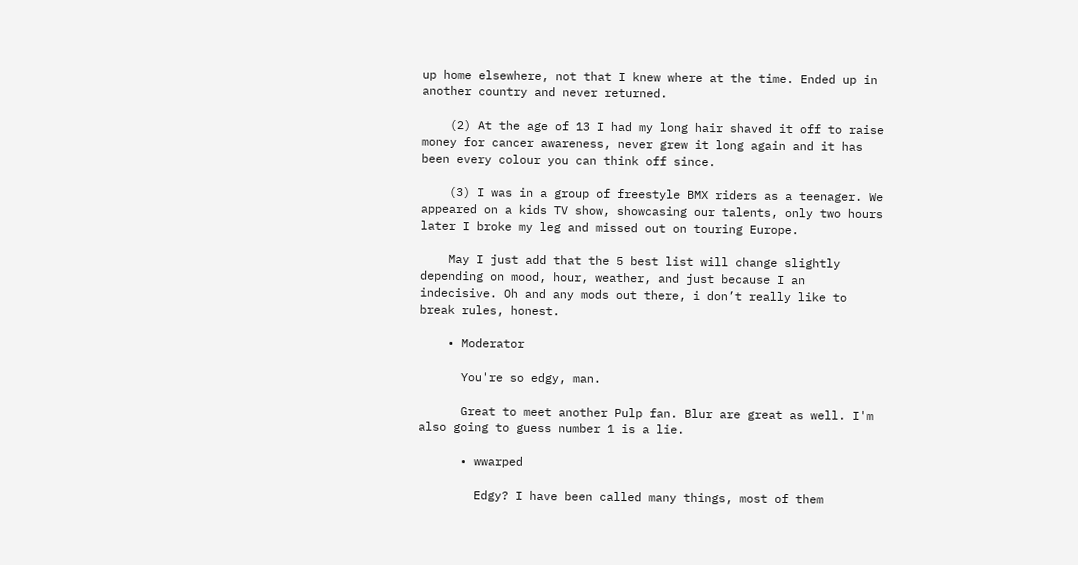up home elsewhere, not that I knew where at the time. Ended up in another country and never returned.

    (2) At the age of 13 I had my long hair shaved it off to raise money for cancer awareness, never grew it long again and it has been every colour you can think off since.

    (3) I was in a group of freestyle BMX riders as a teenager. We appeared on a kids TV show, showcasing our talents, only two hours later I broke my leg and missed out on touring Europe.

    May I just add that the 5 best list will change slightly depending on mood, hour, weather, and just because I an indecisive. Oh and any mods out there, i don’t really like to break rules, honest.

    • Moderator

      You're so edgy, man.

      Great to meet another Pulp fan. Blur are great as well. I'm also going to guess number 1 is a lie.

      • wwarped

        Edgy? I have been called many things, most of them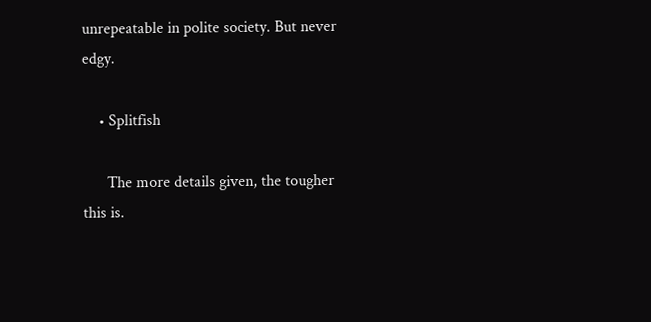unrepeatable in polite society. But never edgy.

    • Splitfish

      The more details given, the tougher this is.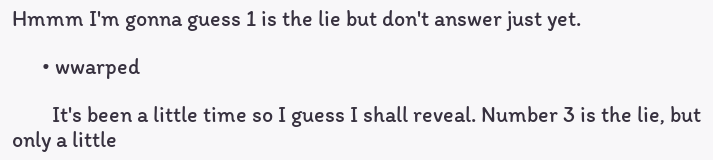Hmmm I'm gonna guess 1 is the lie but don't answer just yet.

      • wwarped

        It's been a little time so I guess I shall reveal. Number 3 is the lie, but only a little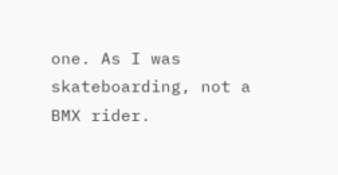one. As I was skateboarding, not a BMX rider.